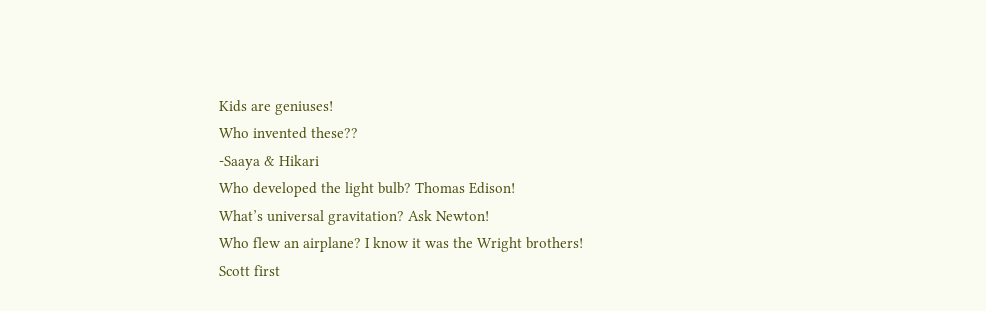Kids are geniuses!
Who invented these??
-Saaya & Hikari
Who developed the light bulb? Thomas Edison!
What’s universal gravitation? Ask Newton!
Who flew an airplane? I know it was the Wright brothers!
Scott first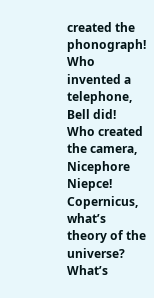created the phonograph!
Who invented a telephone, Bell did!
Who created the camera, Nicephore Niepce!
Copernicus, what’s theory of the universe?
What’s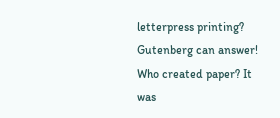letterpress printing? Gutenberg can answer!
Who created paper? It was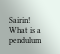Sairin!
What is a pendulum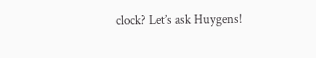clock? Let’s ask Huygens!